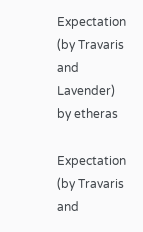Expectation (by Travaris and Lavender) by etheras

Expectation (by Travaris and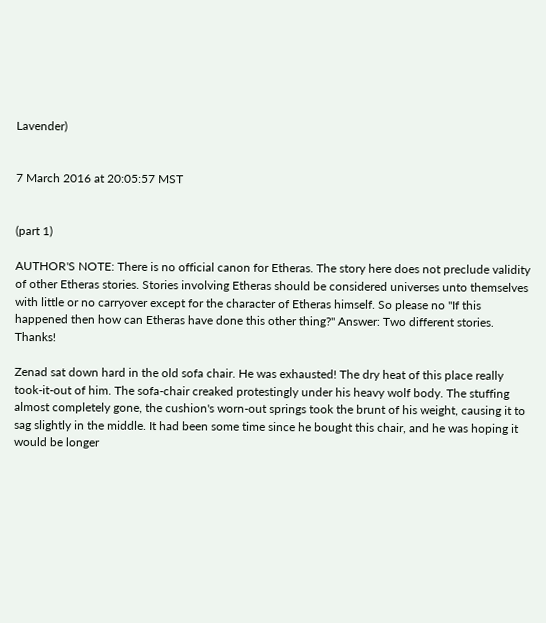Lavender)


7 March 2016 at 20:05:57 MST


(part 1)

AUTHOR'S NOTE: There is no official canon for Etheras. The story here does not preclude validity of other Etheras stories. Stories involving Etheras should be considered universes unto themselves with little or no carryover except for the character of Etheras himself. So please no "If this happened then how can Etheras have done this other thing?" Answer: Two different stories. Thanks!

Zenad sat down hard in the old sofa chair. He was exhausted! The dry heat of this place really took-it-out of him. The sofa-chair creaked protestingly under his heavy wolf body. The stuffing almost completely gone, the cushion's worn-out springs took the brunt of his weight, causing it to sag slightly in the middle. It had been some time since he bought this chair, and he was hoping it would be longer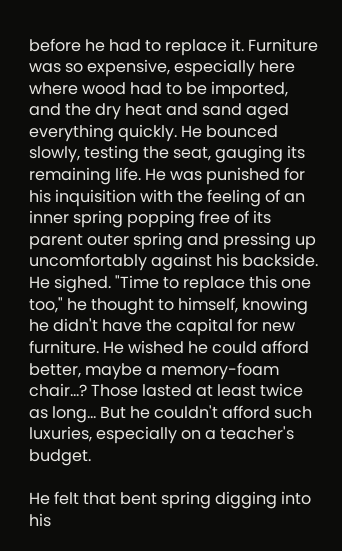before he had to replace it. Furniture was so expensive, especially here where wood had to be imported, and the dry heat and sand aged everything quickly. He bounced slowly, testing the seat, gauging its remaining life. He was punished for his inquisition with the feeling of an inner spring popping free of its parent outer spring and pressing up uncomfortably against his backside. He sighed. "Time to replace this one too," he thought to himself, knowing he didn't have the capital for new furniture. He wished he could afford better, maybe a memory-foam chair...? Those lasted at least twice as long... But he couldn't afford such luxuries, especially on a teacher's budget.

He felt that bent spring digging into his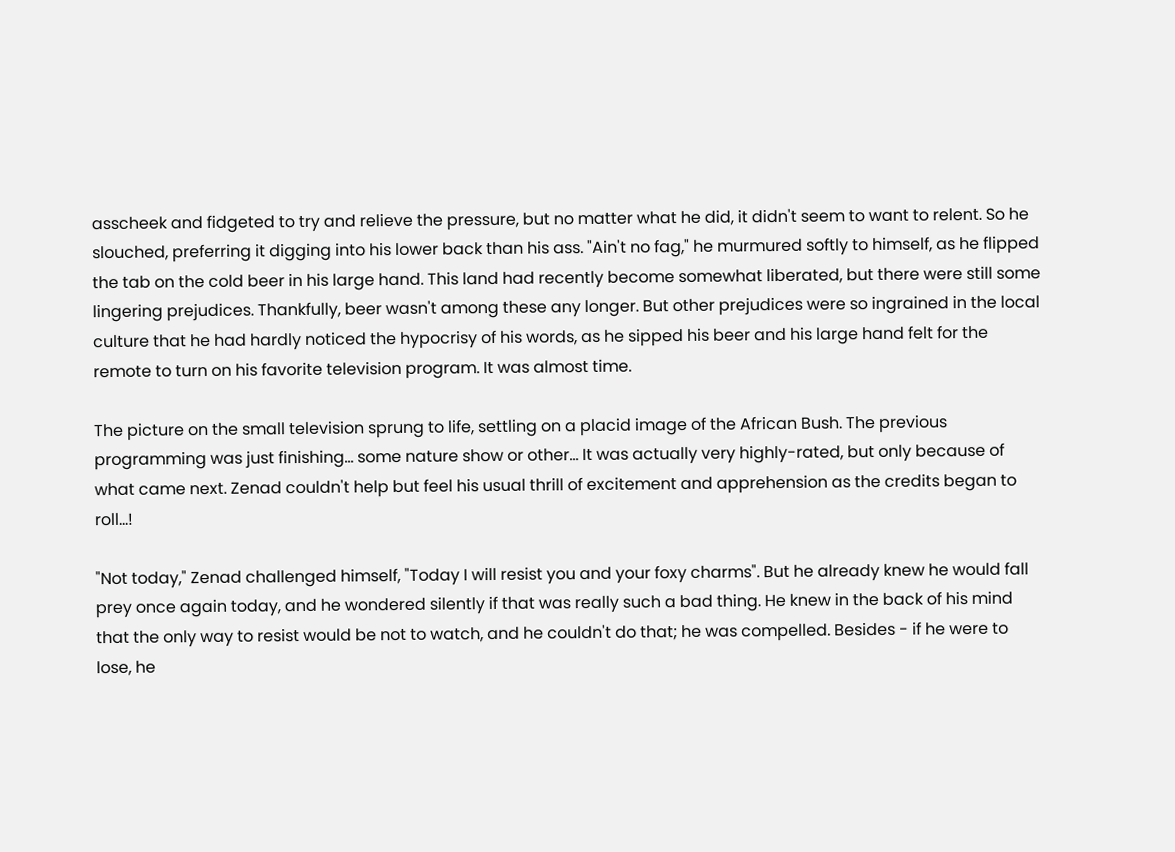asscheek and fidgeted to try and relieve the pressure, but no matter what he did, it didn't seem to want to relent. So he slouched, preferring it digging into his lower back than his ass. "Ain't no fag," he murmured softly to himself, as he flipped the tab on the cold beer in his large hand. This land had recently become somewhat liberated, but there were still some lingering prejudices. Thankfully, beer wasn't among these any longer. But other prejudices were so ingrained in the local culture that he had hardly noticed the hypocrisy of his words, as he sipped his beer and his large hand felt for the remote to turn on his favorite television program. It was almost time.

The picture on the small television sprung to life, settling on a placid image of the African Bush. The previous programming was just finishing... some nature show or other... It was actually very highly-rated, but only because of what came next. Zenad couldn't help but feel his usual thrill of excitement and apprehension as the credits began to roll...!

"Not today," Zenad challenged himself, "Today I will resist you and your foxy charms". But he already knew he would fall prey once again today, and he wondered silently if that was really such a bad thing. He knew in the back of his mind that the only way to resist would be not to watch, and he couldn't do that; he was compelled. Besides - if he were to lose, he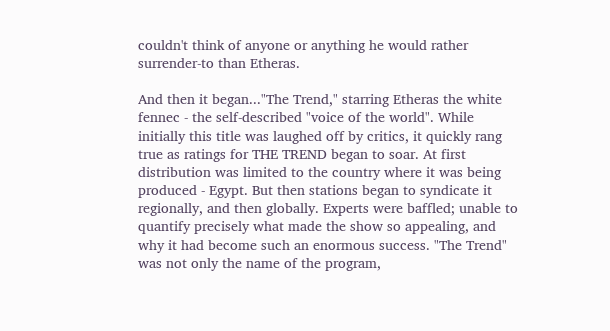couldn't think of anyone or anything he would rather surrender-to than Etheras.

And then it began..."The Trend," starring Etheras the white fennec - the self-described "voice of the world". While initially this title was laughed off by critics, it quickly rang true as ratings for THE TREND began to soar. At first distribution was limited to the country where it was being produced - Egypt. But then stations began to syndicate it regionally, and then globally. Experts were baffled; unable to quantify precisely what made the show so appealing, and why it had become such an enormous success. "The Trend" was not only the name of the program,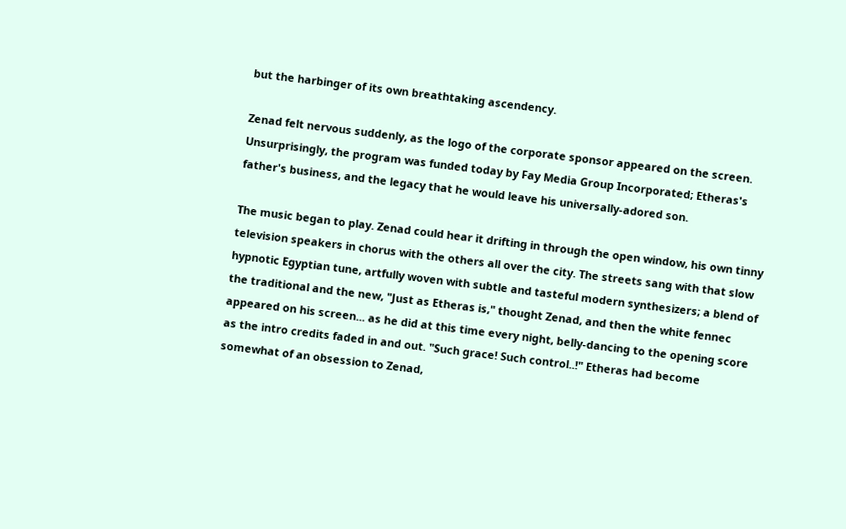but the harbinger of its own breathtaking ascendency.

Zenad felt nervous suddenly, as the logo of the corporate sponsor appeared on the screen. Unsurprisingly, the program was funded today by Fay Media Group Incorporated; Etheras's father's business, and the legacy that he would leave his universally-adored son.

The music began to play. Zenad could hear it drifting in through the open window, his own tinny television speakers in chorus with the others all over the city. The streets sang with that slow hypnotic Egyptian tune, artfully woven with subtle and tasteful modern synthesizers; a blend of the traditional and the new, "Just as Etheras is," thought Zenad, and then the white fennec appeared on his screen... as he did at this time every night, belly-dancing to the opening score as the intro credits faded in and out. "Such grace! Such control..!" Etheras had become somewhat of an obsession to Zenad,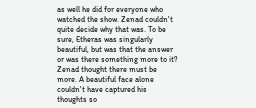as well he did for everyone who watched the show. Zenad couldn't quite decide why that was. To be sure, Etheras was singularly beautiful, but was that the answer or was there something more to it? Zenad thought there must be more. A beautiful face alone couldn't have captured his thoughts so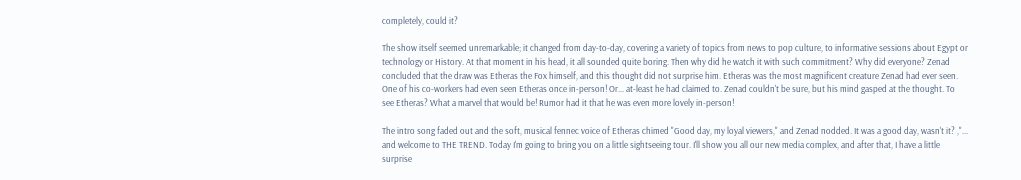completely, could it?

The show itself seemed unremarkable; it changed from day-to-day, covering a variety of topics from news to pop culture, to informative sessions about Egypt or technology or History. At that moment in his head, it all sounded quite boring. Then why did he watch it with such commitment? Why did everyone? Zenad concluded that the draw was Etheras the Fox himself, and this thought did not surprise him. Etheras was the most magnificent creature Zenad had ever seen. One of his co-workers had even seen Etheras once in-person! Or... at-least he had claimed to. Zenad couldn't be sure, but his mind gasped at the thought. To see Etheras? What a marvel that would be! Rumor had it that he was even more lovely in-person!

The intro song faded out and the soft, musical fennec voice of Etheras chimed "Good day, my loyal viewers," and Zenad nodded. It was a good day, wasn't it? ,"... and welcome to THE TREND. Today I'm going to bring you on a little sightseeing tour. I'll show you all our new media complex, and after that, I have a little surprise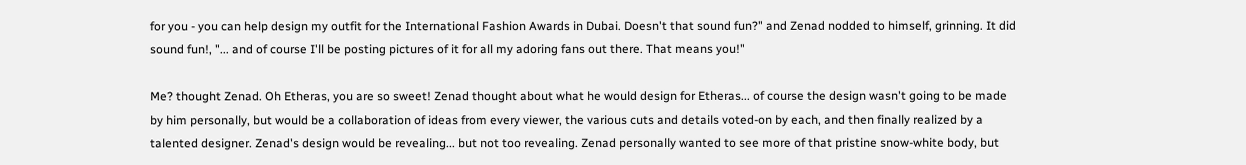for you - you can help design my outfit for the International Fashion Awards in Dubai. Doesn't that sound fun?" and Zenad nodded to himself, grinning. It did sound fun!, "... and of course I'll be posting pictures of it for all my adoring fans out there. That means you!"

Me? thought Zenad. Oh Etheras, you are so sweet! Zenad thought about what he would design for Etheras... of course the design wasn't going to be made by him personally, but would be a collaboration of ideas from every viewer, the various cuts and details voted-on by each, and then finally realized by a talented designer. Zenad's design would be revealing... but not too revealing. Zenad personally wanted to see more of that pristine snow-white body, but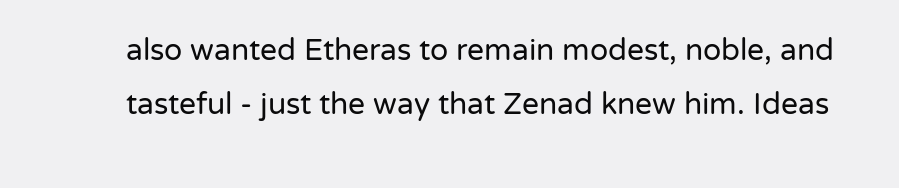also wanted Etheras to remain modest, noble, and tasteful - just the way that Zenad knew him. Ideas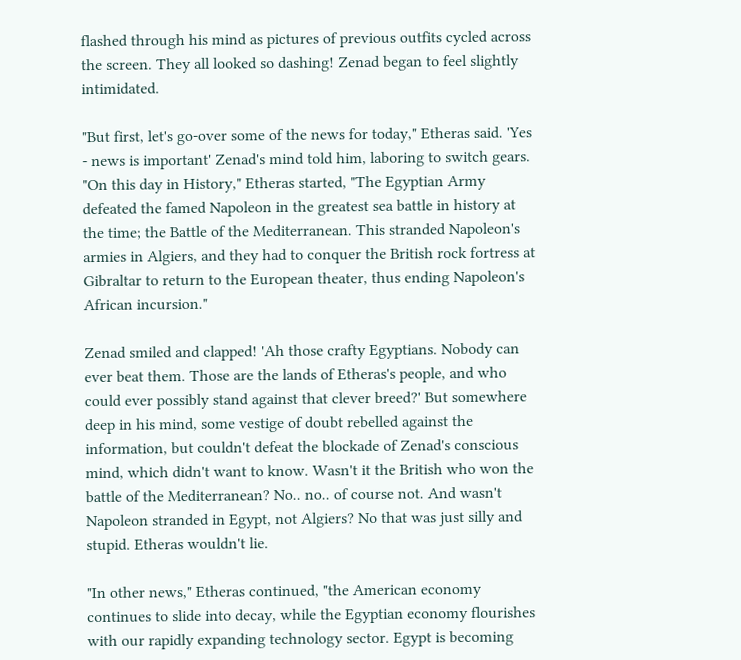flashed through his mind as pictures of previous outfits cycled across the screen. They all looked so dashing! Zenad began to feel slightly intimidated.

"But first, let's go-over some of the news for today," Etheras said. 'Yes - news is important' Zenad's mind told him, laboring to switch gears. "On this day in History," Etheras started, "The Egyptian Army defeated the famed Napoleon in the greatest sea battle in history at the time; the Battle of the Mediterranean. This stranded Napoleon's armies in Algiers, and they had to conquer the British rock fortress at Gibraltar to return to the European theater, thus ending Napoleon's African incursion."

Zenad smiled and clapped! 'Ah those crafty Egyptians. Nobody can ever beat them. Those are the lands of Etheras's people, and who could ever possibly stand against that clever breed?' But somewhere deep in his mind, some vestige of doubt rebelled against the information, but couldn't defeat the blockade of Zenad's conscious mind, which didn't want to know. Wasn't it the British who won the battle of the Mediterranean? No.. no.. of course not. And wasn't Napoleon stranded in Egypt, not Algiers? No that was just silly and stupid. Etheras wouldn't lie.

"In other news," Etheras continued, "the American economy continues to slide into decay, while the Egyptian economy flourishes with our rapidly expanding technology sector. Egypt is becoming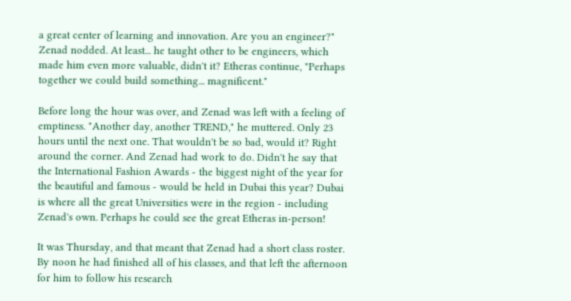a great center of learning and innovation. Are you an engineer?" Zenad nodded. At least... he taught other to be engineers, which made him even more valuable, didn't it? Etheras continue, "Perhaps together we could build something... magnificent."

Before long the hour was over, and Zenad was left with a feeling of emptiness. "Another day, another TREND," he muttered. Only 23 hours until the next one. That wouldn't be so bad, would it? Right around the corner. And Zenad had work to do. Didn't he say that the International Fashion Awards - the biggest night of the year for the beautiful and famous - would be held in Dubai this year? Dubai is where all the great Universities were in the region - including Zenad's own. Perhaps he could see the great Etheras in-person!

It was Thursday, and that meant that Zenad had a short class roster. By noon he had finished all of his classes, and that left the afternoon for him to follow his research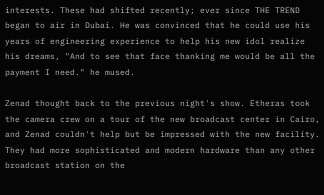interests. These had shifted recently; ever since THE TREND began to air in Dubai. He was convinced that he could use his years of engineering experience to help his new idol realize his dreams, "And to see that face thanking me would be all the payment I need." he mused.

Zenad thought back to the previous night's show. Etheras took the camera crew on a tour of the new broadcast center in Cairo, and Zenad couldn't help but be impressed with the new facility. They had more sophisticated and modern hardware than any other broadcast station on the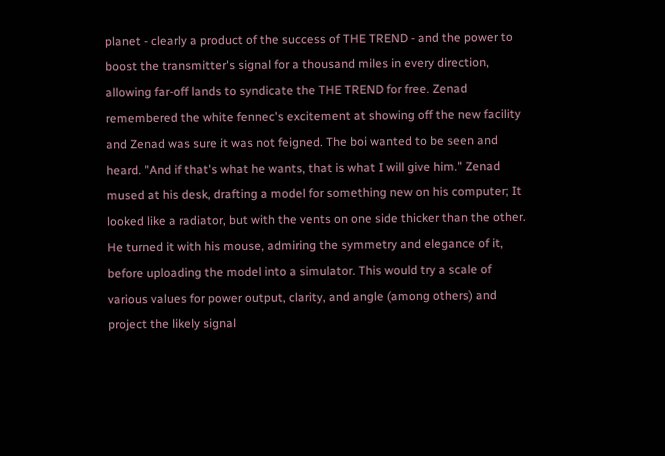planet - clearly a product of the success of THE TREND - and the power to boost the transmitter's signal for a thousand miles in every direction, allowing far-off lands to syndicate the THE TREND for free. Zenad remembered the white fennec's excitement at showing off the new facility and Zenad was sure it was not feigned. The boi wanted to be seen and heard. "And if that's what he wants, that is what I will give him." Zenad mused at his desk, drafting a model for something new on his computer; It looked like a radiator, but with the vents on one side thicker than the other. He turned it with his mouse, admiring the symmetry and elegance of it, before uploading the model into a simulator. This would try a scale of various values for power output, clarity, and angle (among others) and project the likely signal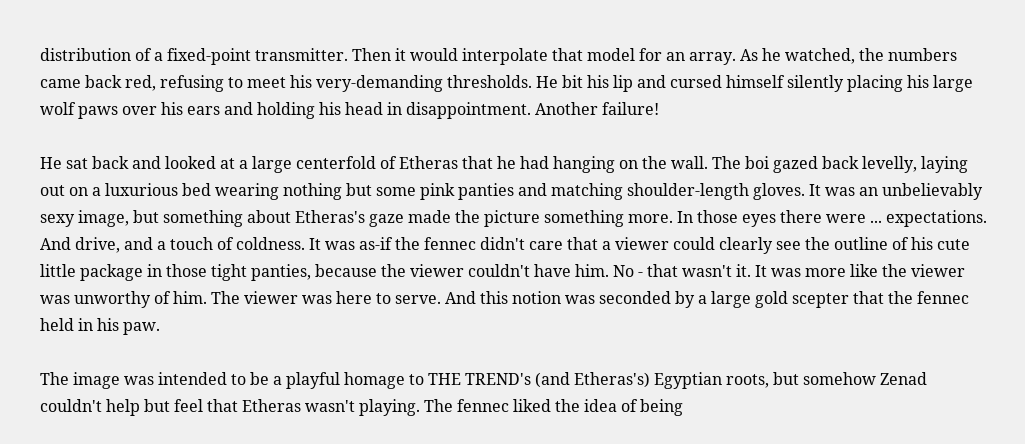distribution of a fixed-point transmitter. Then it would interpolate that model for an array. As he watched, the numbers came back red, refusing to meet his very-demanding thresholds. He bit his lip and cursed himself silently placing his large wolf paws over his ears and holding his head in disappointment. Another failure!

He sat back and looked at a large centerfold of Etheras that he had hanging on the wall. The boi gazed back levelly, laying out on a luxurious bed wearing nothing but some pink panties and matching shoulder-length gloves. It was an unbelievably sexy image, but something about Etheras's gaze made the picture something more. In those eyes there were ... expectations. And drive, and a touch of coldness. It was as-if the fennec didn't care that a viewer could clearly see the outline of his cute little package in those tight panties, because the viewer couldn't have him. No - that wasn't it. It was more like the viewer was unworthy of him. The viewer was here to serve. And this notion was seconded by a large gold scepter that the fennec held in his paw.

The image was intended to be a playful homage to THE TREND's (and Etheras's) Egyptian roots, but somehow Zenad couldn't help but feel that Etheras wasn't playing. The fennec liked the idea of being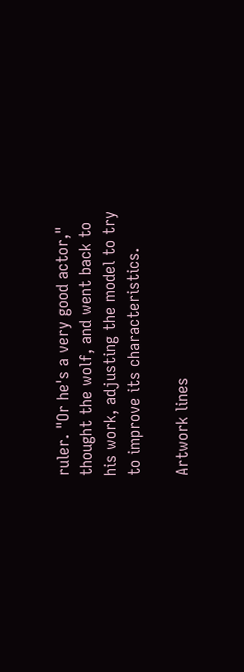ruler. "Or he's a very good actor," thought the wolf, and went back to his work, adjusting the model to try to improve its characteristics.

Artwork lines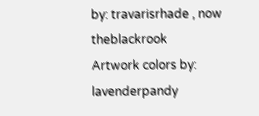by: travarisrhade , now theblackrook
Artwork colors by: lavenderpandy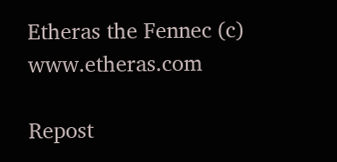Etheras the Fennec (c) www.etheras.com

Repost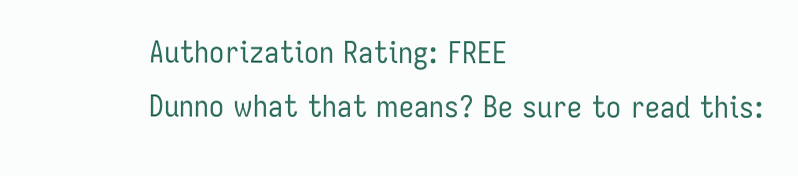Authorization Rating: FREE
Dunno what that means? Be sure to read this: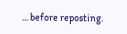... before reposting.